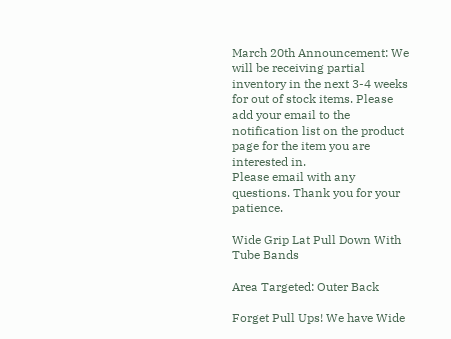March 20th Announcement: We will be receiving partial inventory in the next 3-4 weeks for out of stock items. Please add your email to the notification list on the product page for the item you are interested in.
Please email with any questions. Thank you for your patience.

Wide Grip Lat Pull Down With Tube Bands

Area Targeted: Outer Back

Forget Pull Ups! We have Wide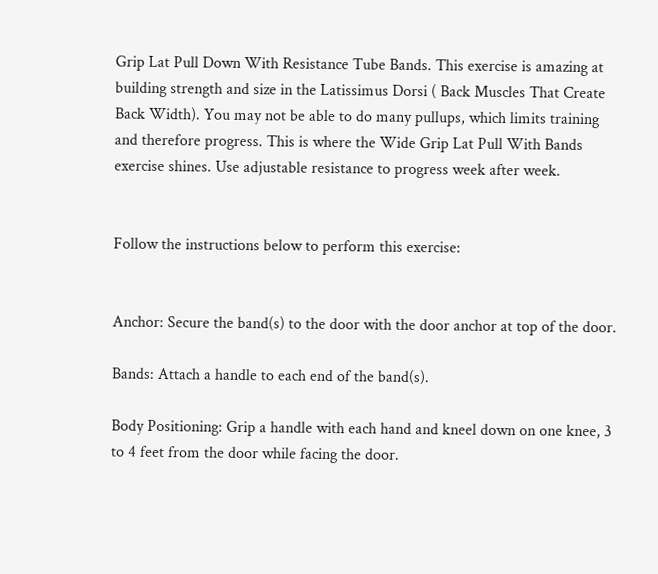Grip Lat Pull Down With Resistance Tube Bands. This exercise is amazing at building strength and size in the Latissimus Dorsi ( Back Muscles That Create Back Width). You may not be able to do many pullups, which limits training and therefore progress. This is where the Wide Grip Lat Pull With Bands exercise shines. Use adjustable resistance to progress week after week.


Follow the instructions below to perform this exercise:


Anchor: Secure the band(s) to the door with the door anchor at top of the door.

Bands: Attach a handle to each end of the band(s).

Body Positioning: Grip a handle with each hand and kneel down on one knee, 3 to 4 feet from the door while facing the door.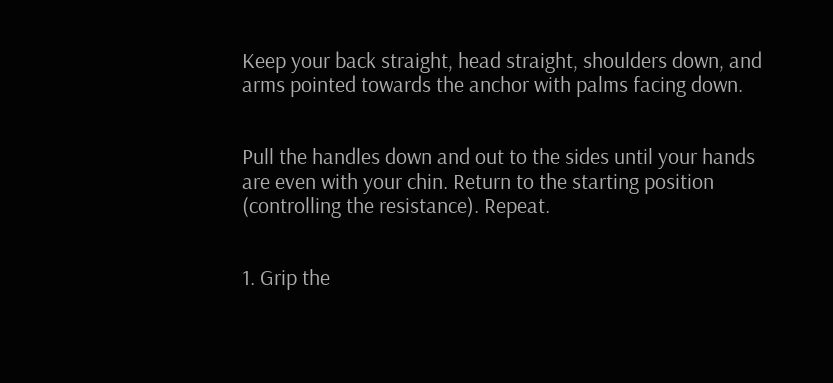Keep your back straight, head straight, shoulders down, and arms pointed towards the anchor with palms facing down.


Pull the handles down and out to the sides until your hands are even with your chin. Return to the starting position (controlling the resistance). Repeat.


1. Grip the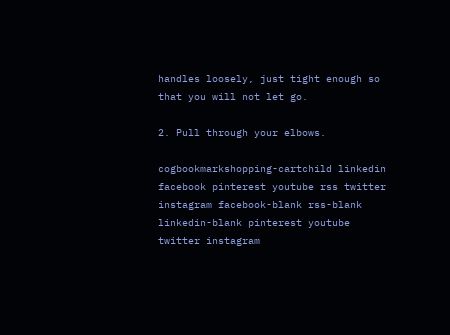handles loosely, just tight enough so that you will not let go.

2. Pull through your elbows.

cogbookmarkshopping-cartchild linkedin facebook pinterest youtube rss twitter instagram facebook-blank rss-blank linkedin-blank pinterest youtube twitter instagram